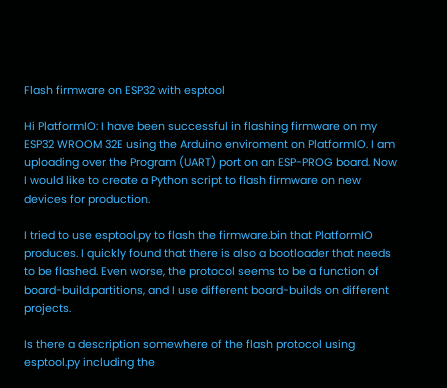Flash firmware on ESP32 with esptool

Hi PlatformIO: I have been successful in flashing firmware on my ESP32 WROOM 32E using the Arduino enviroment on PlatformIO. I am uploading over the Program (UART) port on an ESP-PROG board. Now I would like to create a Python script to flash firmware on new devices for production.

I tried to use esptool.py to flash the firmware.bin that PlatformIO produces. I quickly found that there is also a bootloader that needs to be flashed. Even worse, the protocol seems to be a function of board-build.partitions, and I use different board-builds on different projects.

Is there a description somewhere of the flash protocol using esptool.py including the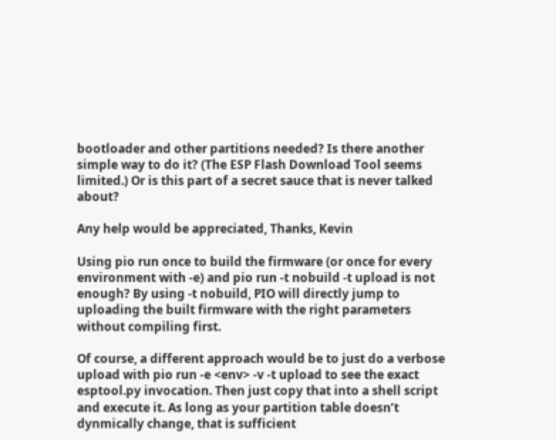bootloader and other partitions needed? Is there another simple way to do it? (The ESP Flash Download Tool seems limited.) Or is this part of a secret sauce that is never talked about?

Any help would be appreciated, Thanks, Kevin

Using pio run once to build the firmware (or once for every environment with -e) and pio run -t nobuild -t upload is not enough? By using -t nobuild, PIO will directly jump to uploading the built firmware with the right parameters without compiling first.

Of course, a different approach would be to just do a verbose upload with pio run -e <env> -v -t upload to see the exact esptool.py invocation. Then just copy that into a shell script and execute it. As long as your partition table doesn’t dynmically change, that is sufficient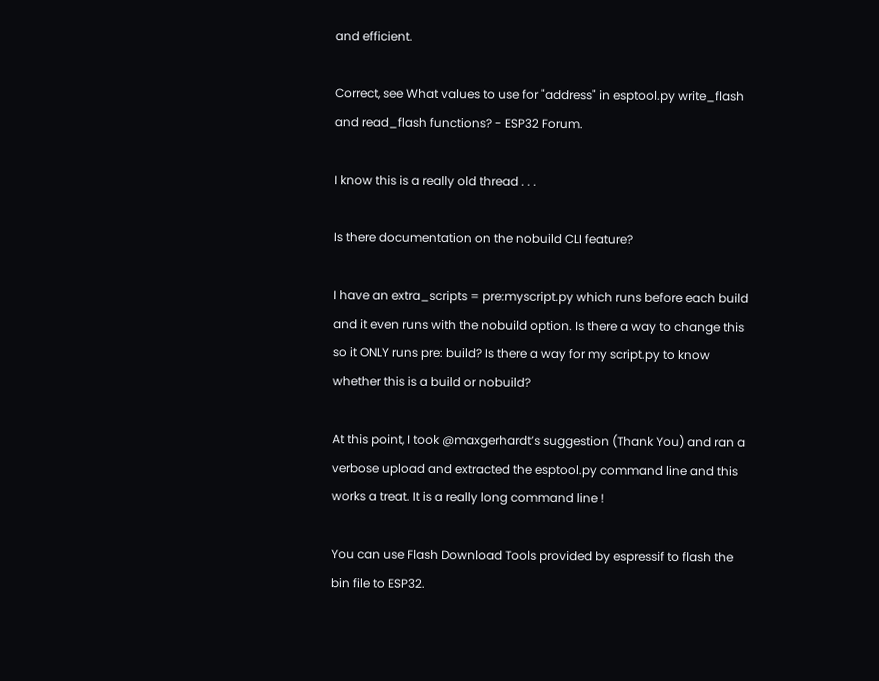and efficient.

Correct, see What values to use for "address" in esptool.py write_flash and read_flash functions? - ESP32 Forum.

I know this is a really old thread . . .

Is there documentation on the nobuild CLI feature?

I have an extra_scripts = pre:myscript.py which runs before each build and it even runs with the nobuild option. Is there a way to change this so it ONLY runs pre: build? Is there a way for my script.py to know whether this is a build or nobuild?

At this point, I took @maxgerhardt’s suggestion (Thank You) and ran a verbose upload and extracted the esptool.py command line and this works a treat. It is a really long command line !

You can use Flash Download Tools provided by espressif to flash the bin file to ESP32.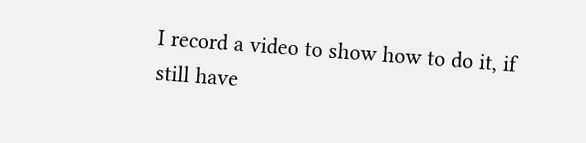I record a video to show how to do it, if still have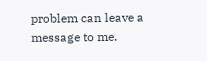problem can leave a message to me.